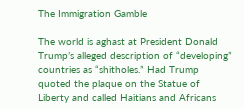The Immigration Gamble

The world is aghast at President Donald Trump’s alleged description of “developing” countries as “shitholes.” Had Trump quoted the plaque on the Statue of Liberty and called Haitians and Africans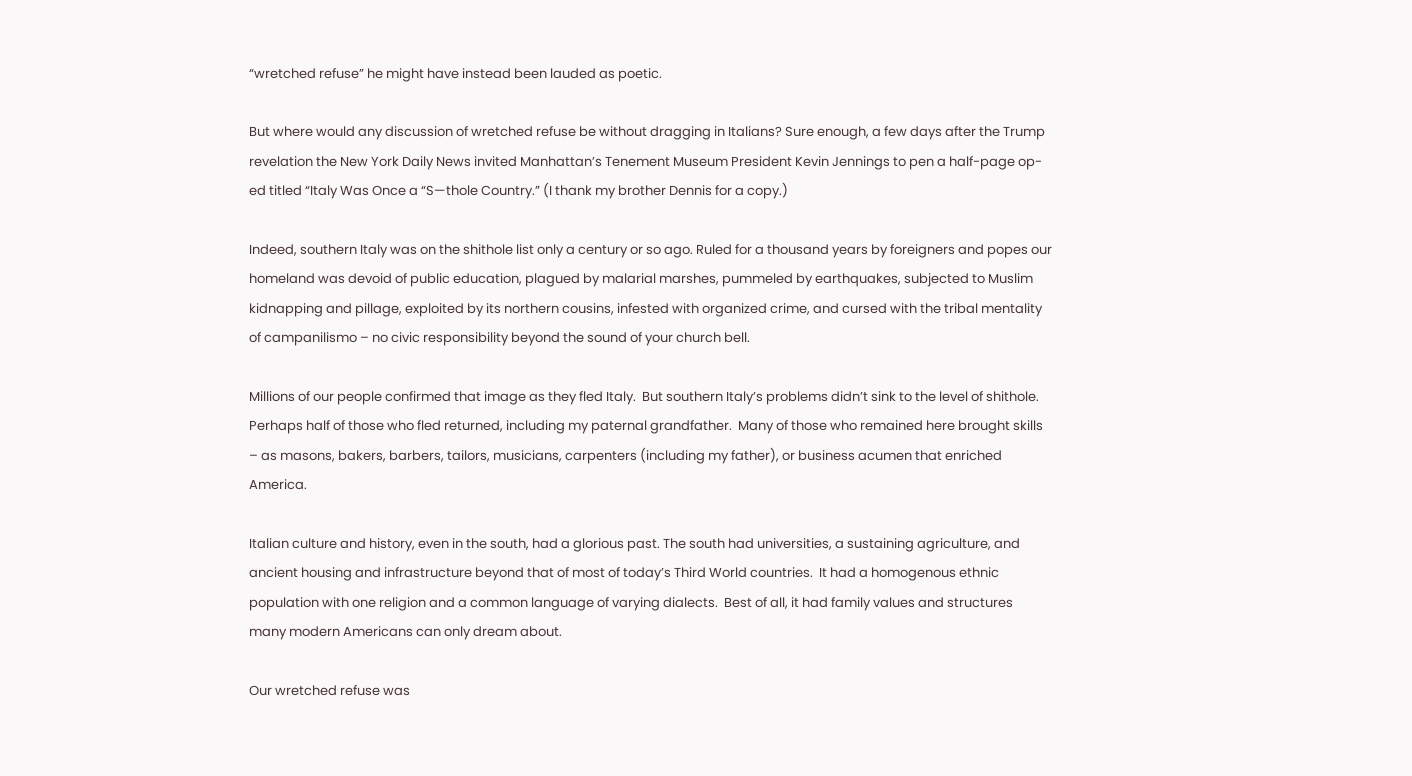“wretched refuse” he might have instead been lauded as poetic.

But where would any discussion of wretched refuse be without dragging in Italians? Sure enough, a few days after the Trump revelation the New York Daily News invited Manhattan’s Tenement Museum President Kevin Jennings to pen a half-page op-ed titled “Italy Was Once a “S—thole Country.” (I thank my brother Dennis for a copy.)

Indeed, southern Italy was on the shithole list only a century or so ago. Ruled for a thousand years by foreigners and popes our homeland was devoid of public education, plagued by malarial marshes, pummeled by earthquakes, subjected to Muslim kidnapping and pillage, exploited by its northern cousins, infested with organized crime, and cursed with the tribal mentality of campanilismo – no civic responsibility beyond the sound of your church bell.

Millions of our people confirmed that image as they fled Italy.  But southern Italy’s problems didn’t sink to the level of shithole.  Perhaps half of those who fled returned, including my paternal grandfather.  Many of those who remained here brought skills – as masons, bakers, barbers, tailors, musicians, carpenters (including my father), or business acumen that enriched America.

Italian culture and history, even in the south, had a glorious past. The south had universities, a sustaining agriculture, and ancient housing and infrastructure beyond that of most of today’s Third World countries.  It had a homogenous ethnic population with one religion and a common language of varying dialects.  Best of all, it had family values and structures many modern Americans can only dream about.

Our wretched refuse was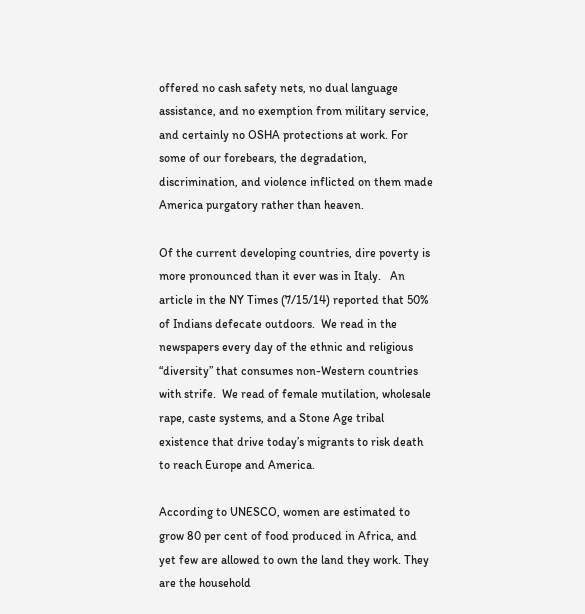offered no cash safety nets, no dual language assistance, and no exemption from military service, and certainly no OSHA protections at work. For some of our forebears, the degradation, discrimination, and violence inflicted on them made America purgatory rather than heaven.

Of the current developing countries, dire poverty is more pronounced than it ever was in Italy.   An article in the NY Times (7/15/14) reported that 50% of Indians defecate outdoors.  We read in the newspapers every day of the ethnic and religious “diversity” that consumes non-Western countries with strife.  We read of female mutilation, wholesale rape, caste systems, and a Stone Age tribal existence that drive today’s migrants to risk death to reach Europe and America.

According to UNESCO, women are estimated to grow 80 per cent of food produced in Africa, and yet few are allowed to own the land they work. They are the household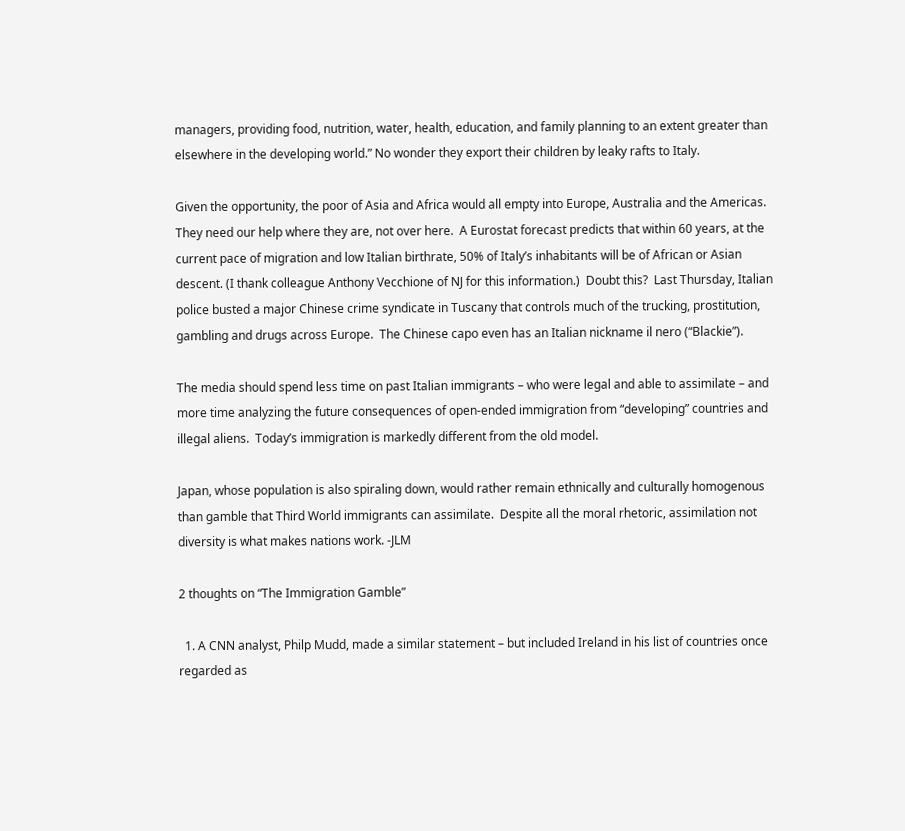managers, providing food, nutrition, water, health, education, and family planning to an extent greater than elsewhere in the developing world.” No wonder they export their children by leaky rafts to Italy.

Given the opportunity, the poor of Asia and Africa would all empty into Europe, Australia and the Americas. They need our help where they are, not over here.  A Eurostat forecast predicts that within 60 years, at the current pace of migration and low Italian birthrate, 50% of Italy’s inhabitants will be of African or Asian descent. (I thank colleague Anthony Vecchione of NJ for this information.)  Doubt this?  Last Thursday, Italian police busted a major Chinese crime syndicate in Tuscany that controls much of the trucking, prostitution, gambling and drugs across Europe.  The Chinese capo even has an Italian nickname il nero (“Blackie”).

The media should spend less time on past Italian immigrants – who were legal and able to assimilate – and more time analyzing the future consequences of open-ended immigration from “developing” countries and illegal aliens.  Today’s immigration is markedly different from the old model.

Japan, whose population is also spiraling down, would rather remain ethnically and culturally homogenous than gamble that Third World immigrants can assimilate.  Despite all the moral rhetoric, assimilation not diversity is what makes nations work. -JLM

2 thoughts on “The Immigration Gamble”

  1. A CNN analyst, Philp Mudd, made a similar statement – but included Ireland in his list of countries once regarded as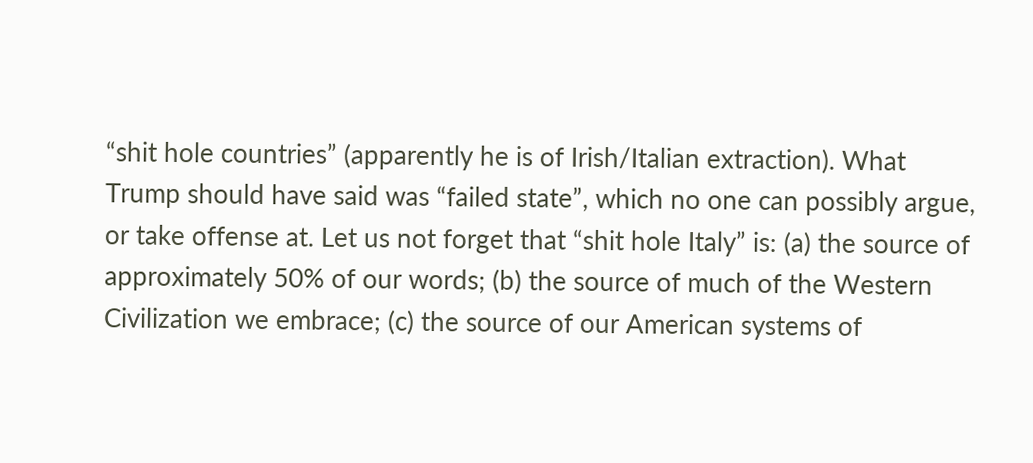“shit hole countries” (apparently he is of Irish/Italian extraction). What Trump should have said was “failed state”, which no one can possibly argue, or take offense at. Let us not forget that “shit hole Italy” is: (a) the source of approximately 50% of our words; (b) the source of much of the Western Civilization we embrace; (c) the source of our American systems of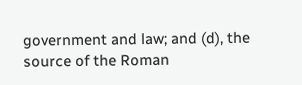government and law; and (d), the source of the Roman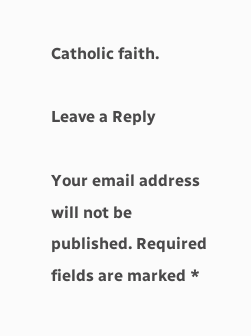Catholic faith.

Leave a Reply

Your email address will not be published. Required fields are marked *